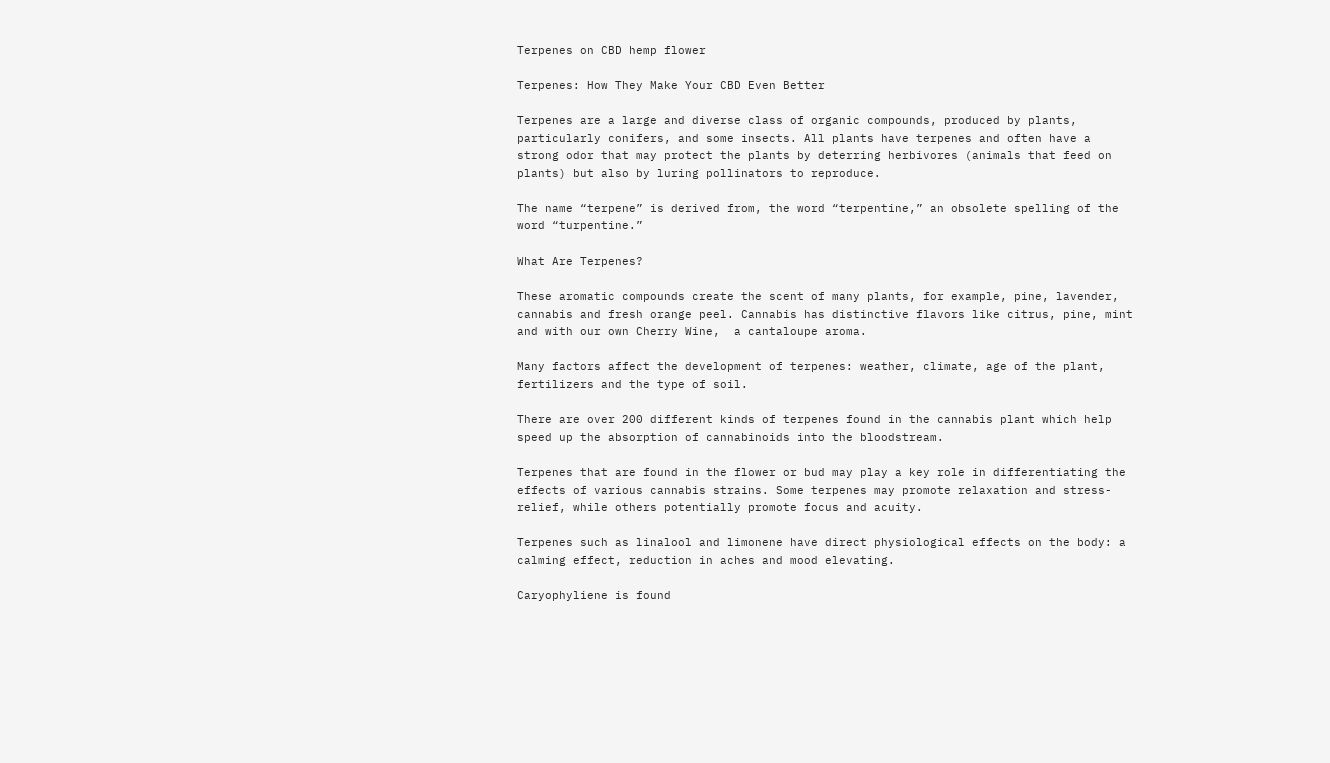Terpenes on CBD hemp flower

Terpenes: How They Make Your CBD Even Better

Terpenes are a large and diverse class of organic compounds, produced by plants, particularly conifers, and some insects. All plants have terpenes and often have a strong odor that may protect the plants by deterring herbivores (animals that feed on plants) but also by luring pollinators to reproduce.

The name “terpene” is derived from, the word “terpentine,” an obsolete spelling of the word “turpentine.”

What Are Terpenes?

These aromatic compounds create the scent of many plants, for example, pine, lavender, cannabis and fresh orange peel. Cannabis has distinctive flavors like citrus, pine, mint and with our own Cherry Wine,  a cantaloupe aroma.

Many factors affect the development of terpenes: weather, climate, age of the plant, fertilizers and the type of soil.

There are over 200 different kinds of terpenes found in the cannabis plant which help speed up the absorption of cannabinoids into the bloodstream.

Terpenes that are found in the flower or bud may play a key role in differentiating the effects of various cannabis strains. Some terpenes may promote relaxation and stress-relief, while others potentially promote focus and acuity.

Terpenes such as linalool and limonene have direct physiological effects on the body: a calming effect, reduction in aches and mood elevating.

Caryophyliene is found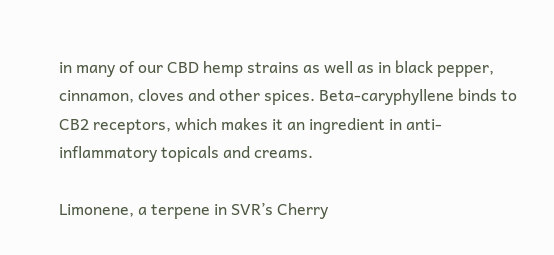in many of our CBD hemp strains as well as in black pepper, cinnamon, cloves and other spices. Beta-caryphyllene binds to CB2 receptors, which makes it an ingredient in anti-inflammatory topicals and creams.

Limonene, a terpene in SVR’s Cherry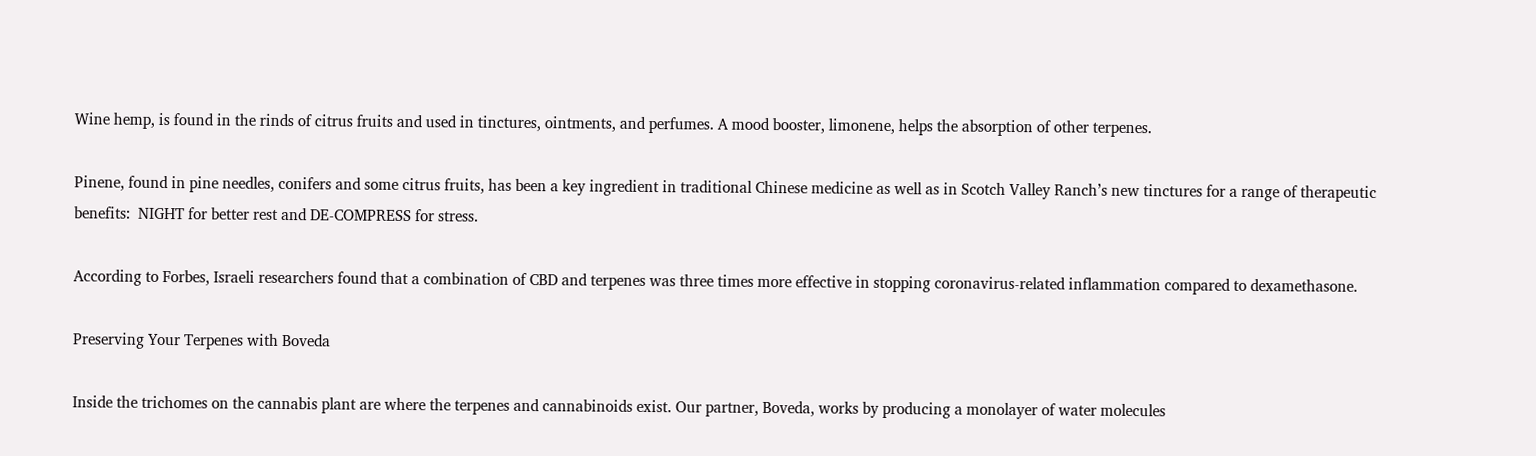Wine hemp, is found in the rinds of citrus fruits and used in tinctures, ointments, and perfumes. A mood booster, limonene, helps the absorption of other terpenes.

Pinene, found in pine needles, conifers and some citrus fruits, has been a key ingredient in traditional Chinese medicine as well as in Scotch Valley Ranch’s new tinctures for a range of therapeutic benefits:  NIGHT for better rest and DE-COMPRESS for stress.

According to Forbes, Israeli researchers found that a combination of CBD and terpenes was three times more effective in stopping coronavirus-related inflammation compared to dexamethasone.

Preserving Your Terpenes with Boveda

Inside the trichomes on the cannabis plant are where the terpenes and cannabinoids exist. Our partner, Boveda, works by producing a monolayer of water molecules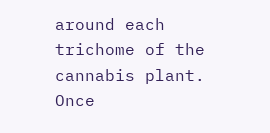around each trichome of the cannabis plant. Once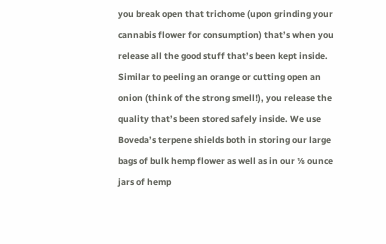you break open that trichome (upon grinding your cannabis flower for consumption) that’s when you release all the good stuff that’s been kept inside. Similar to peeling an orange or cutting open an onion (think of the strong smell!), you release the quality that’s been stored safely inside. We use Boveda’s terpene shields both in storing our large bags of bulk hemp flower as well as in our ⅛ ounce jars of hemp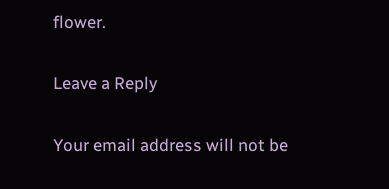flower.

Leave a Reply

Your email address will not be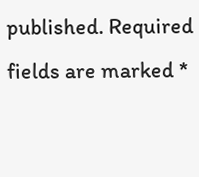published. Required fields are marked *